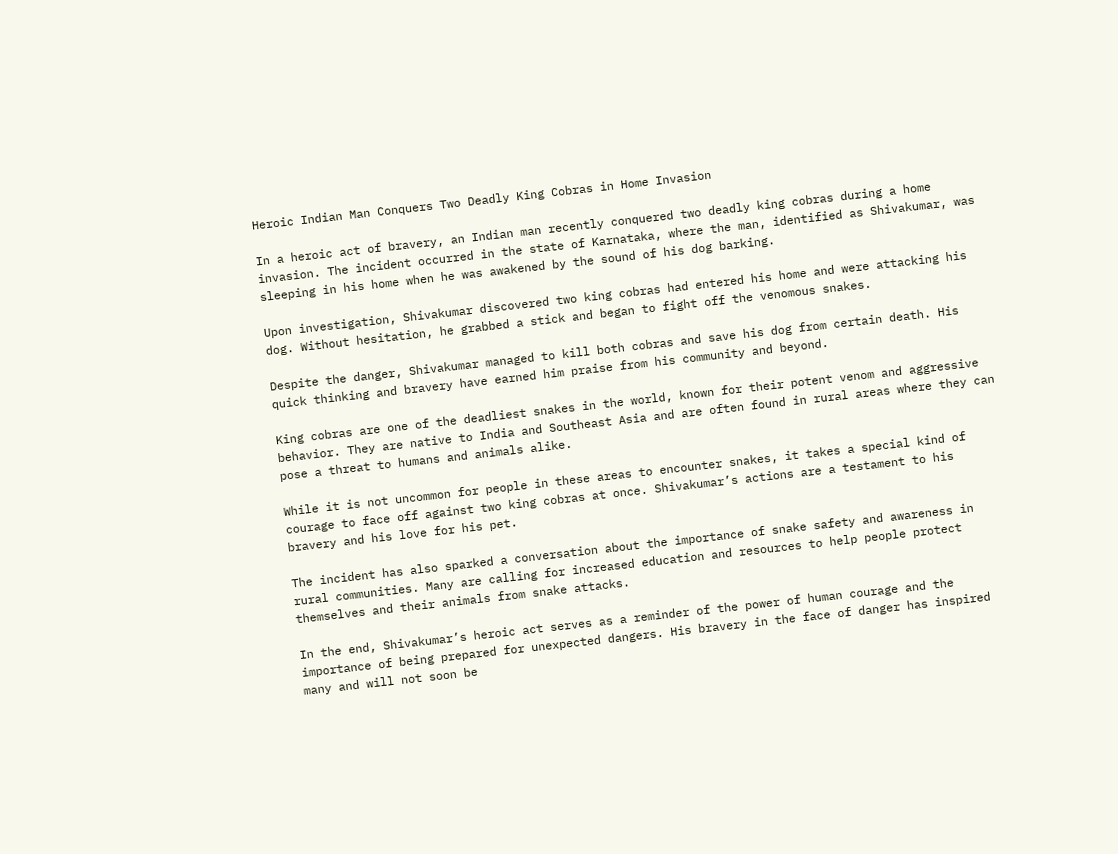Heroic Indian Man Conquers Two Deadly King Cobras in Home Invasion

In a heroic act of bravery, an Indian man recently conquered two deadly king cobras during a home invasion. The incident occurred in the state of Karnataka, where the man, identified as Shivakumar, was sleeping in his home when he was awakened by the sound of his dog barking.

Upon investigation, Shivakumar discovered two king cobras had entered his home and were attacking his dog. Without hesitation, he grabbed a stick and began to fight off the venomous snakes.

Despite the danger, Shivakumar managed to kill both cobras and save his dog from certain death. His quick thinking and bravery have earned him praise from his community and beyond.

King cobras are one of the deadliest snakes in the world, known for their potent venom and aggressive behavior. They are native to India and Southeast Asia and are often found in rural areas where they can pose a threat to humans and animals alike.

While it is not uncommon for people in these areas to encounter snakes, it takes a special kind of courage to face off against two king cobras at once. Shivakumar’s actions are a testament to his bravery and his love for his pet.

The incident has also sparked a conversation about the importance of snake safety and awareness in rural communities. Many are calling for increased education and resources to help people protect themselves and their animals from snake attacks.

In the end, Shivakumar’s heroic act serves as a reminder of the power of human courage and the importance of being prepared for unexpected dangers. His bravery in the face of danger has inspired many and will not soon be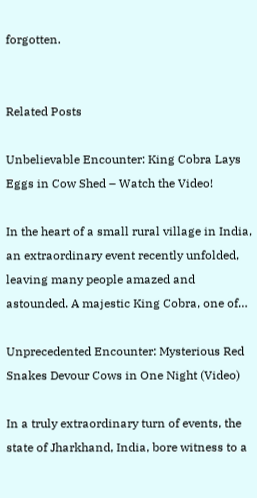forgotten.


Related Posts

Unbelievable Encounter: King Cobra Lays Eggs in Cow Shed – Watch the Video!

In the heart of a small rural village in India, an extraordinary event recently unfolded, leaving many people amazed and astounded. A majestic King Cobra, one of…

Unprecedented Encounter: Mysterious Red Snakes Devour Cows in One Night (Video)

In a truly extraordinary turn of events, the state of Jharkhand, India, bore witness to a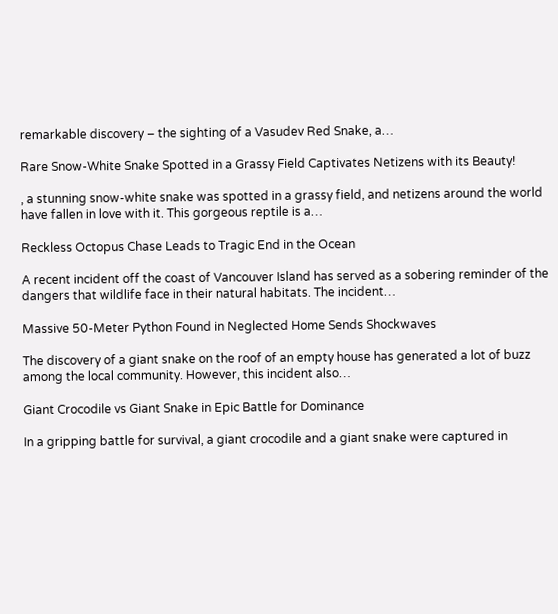remarkable discovery – the sighting of a Vasudev Red Snake, a…

Rare Snow-White Snake Spotted in a Grassy Field Captivates Netizens with its Beauty!

, a stunning snow-white snake was spotted in a grassy field, and netizens around the world have fallen in love with it. This gorgeous reptile is a…

Reckless Octopus Chase Leads to Tragic End in the Ocean

A recent incident off the coast of Vancouver Island has served as a sobering reminder of the dangers that wildlife face in their natural habitats. The incident…

Massive 50-Meter Python Found in Neglected Home Sends Shockwaves

The discovery of a giant snake on the roof of an empty house has generated a lot of buzz among the local community. However, this incident also…

Giant Crocodile vs Giant Snake in Epic Battle for Dominance

In a gripping battle for survival, a giant crocodile and a giant snake were captured in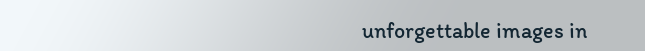unforgettable images in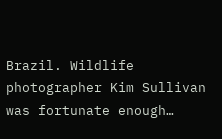Brazil. Wildlife photographer Kim Sullivan was fortunate enough…